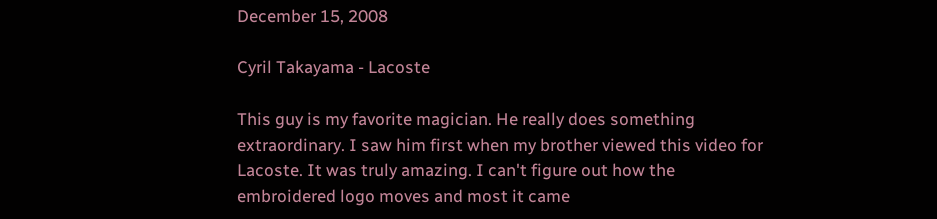December 15, 2008

Cyril Takayama - Lacoste

This guy is my favorite magician. He really does something extraordinary. I saw him first when my brother viewed this video for Lacoste. It was truly amazing. I can't figure out how the embroidered logo moves and most it came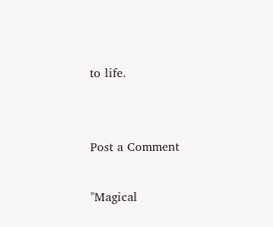to life.


Post a Comment

"Magical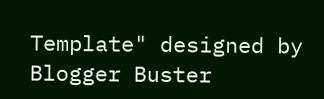Template" designed by Blogger Buster